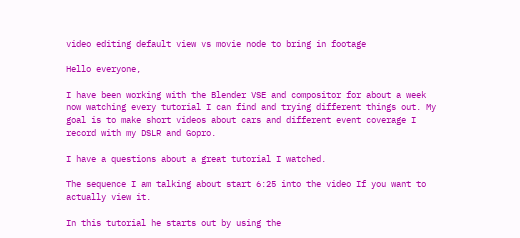video editing default view vs movie node to bring in footage

Hello everyone,

I have been working with the Blender VSE and compositor for about a week now watching every tutorial I can find and trying different things out. My goal is to make short videos about cars and different event coverage I record with my DSLR and Gopro.

I have a questions about a great tutorial I watched.

The sequence I am talking about start 6:25 into the video If you want to actually view it.

In this tutorial he starts out by using the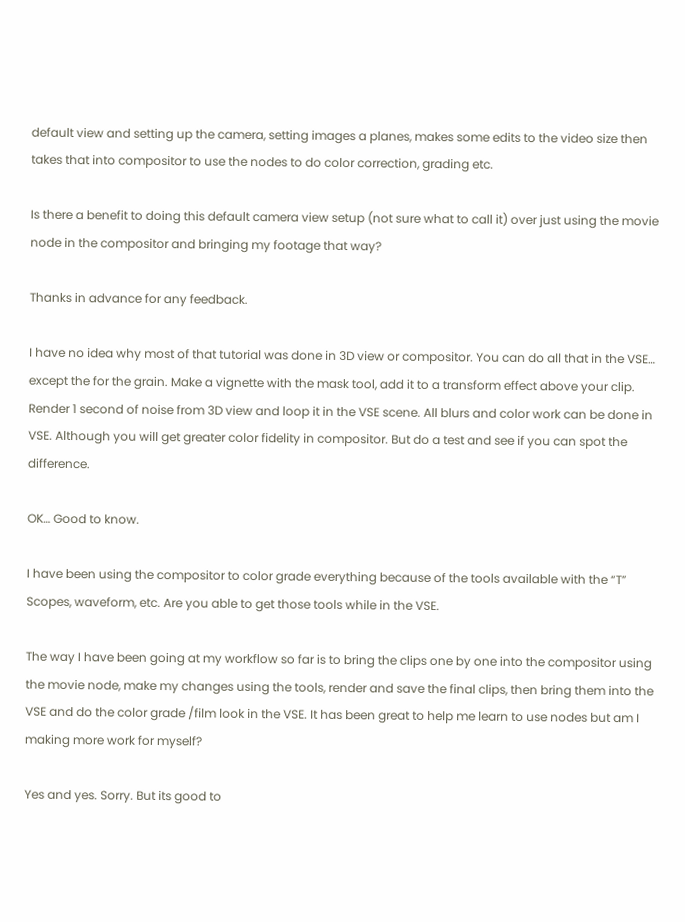default view and setting up the camera, setting images a planes, makes some edits to the video size then takes that into compositor to use the nodes to do color correction, grading etc.

Is there a benefit to doing this default camera view setup (not sure what to call it) over just using the movie node in the compositor and bringing my footage that way?

Thanks in advance for any feedback.

I have no idea why most of that tutorial was done in 3D view or compositor. You can do all that in the VSE… except the for the grain. Make a vignette with the mask tool, add it to a transform effect above your clip. Render 1 second of noise from 3D view and loop it in the VSE scene. All blurs and color work can be done in VSE. Although you will get greater color fidelity in compositor. But do a test and see if you can spot the difference.

OK… Good to know.

I have been using the compositor to color grade everything because of the tools available with the “T” Scopes, waveform, etc. Are you able to get those tools while in the VSE.

The way I have been going at my workflow so far is to bring the clips one by one into the compositor using the movie node, make my changes using the tools, render and save the final clips, then bring them into the VSE and do the color grade /film look in the VSE. It has been great to help me learn to use nodes but am I making more work for myself?

Yes and yes. Sorry. But its good to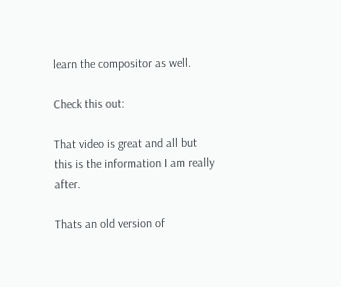learn the compositor as well.

Check this out:

That video is great and all but this is the information I am really after.

Thats an old version of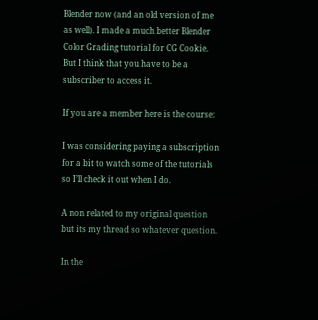Blender now (and an old version of me as well). I made a much better Blender Color Grading tutorial for CG Cookie. But I think that you have to be a subscriber to access it.

If you are a member here is the course:

I was considering paying a subscription for a bit to watch some of the tutorials so I’ll check it out when I do.

A non related to my original question but its my thread so whatever question.

In the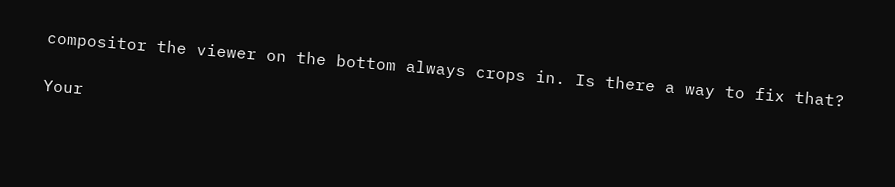compositor the viewer on the bottom always crops in. Is there a way to fix that?

Your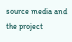source media and the project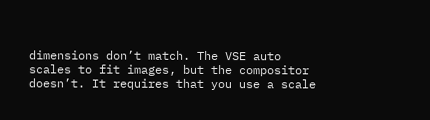dimensions don’t match. The VSE auto scales to fit images, but the compositor doesn’t. It requires that you use a scale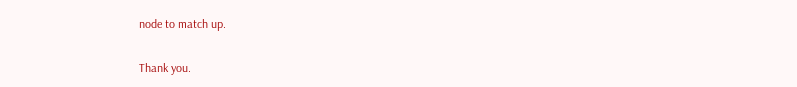node to match up.

Thank you.